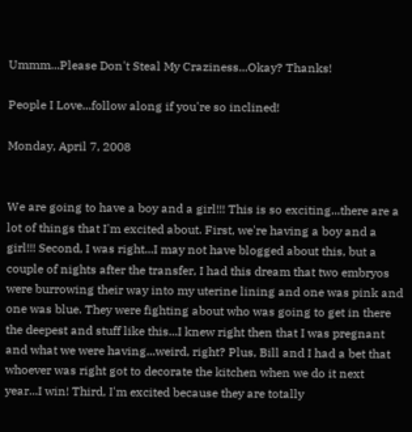Ummm...Please Don't Steal My Craziness...Okay? Thanks!

People I Love...follow along if you're so inclined!

Monday, April 7, 2008


We are going to have a boy and a girl!!! This is so exciting...there are a lot of things that I'm excited about. First, we're having a boy and a girl!!! Second, I was right...I may not have blogged about this, but a couple of nights after the transfer, I had this dream that two embryos were burrowing their way into my uterine lining and one was pink and one was blue. They were fighting about who was going to get in there the deepest and stuff like this...I knew right then that I was pregnant and what we were having...weird, right? Plus, Bill and I had a bet that whoever was right got to decorate the kitchen when we do it next year...I win! Third, I'm excited because they are totally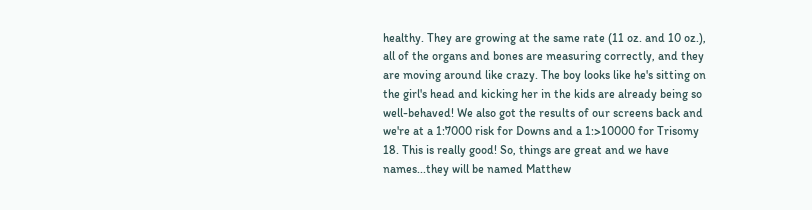healthy. They are growing at the same rate (11 oz. and 10 oz.), all of the organs and bones are measuring correctly, and they are moving around like crazy. The boy looks like he's sitting on the girl's head and kicking her in the kids are already being so well-behaved! We also got the results of our screens back and we're at a 1:7000 risk for Downs and a 1:>10000 for Trisomy 18. This is really good! So, things are great and we have names...they will be named Matthew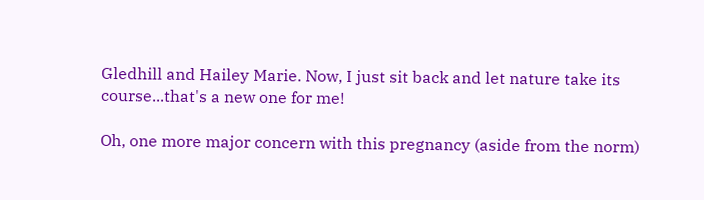Gledhill and Hailey Marie. Now, I just sit back and let nature take its course...that's a new one for me!

Oh, one more major concern with this pregnancy (aside from the norm)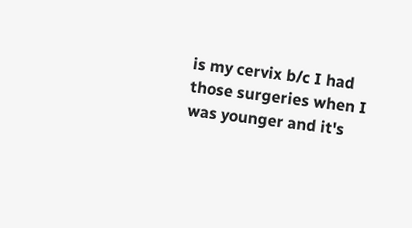is my cervix b/c I had those surgeries when I was younger and it's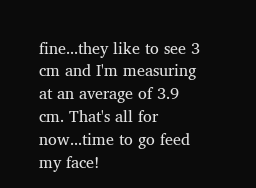fine...they like to see 3 cm and I'm measuring at an average of 3.9 cm. That's all for now...time to go feed my face!